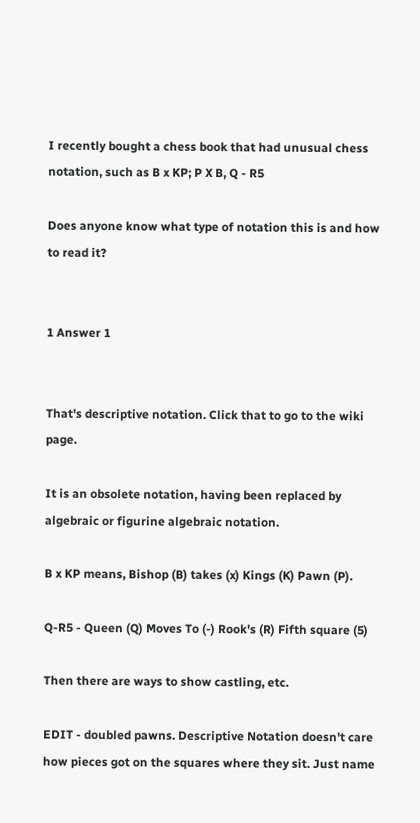I recently bought a chess book that had unusual chess notation, such as B x KP; P X B, Q - R5

Does anyone know what type of notation this is and how to read it?


1 Answer 1


That's descriptive notation. Click that to go to the wiki page.

It is an obsolete notation, having been replaced by algebraic or figurine algebraic notation.

B x KP means, Bishop (B) takes (x) Kings (K) Pawn (P).

Q-R5 - Queen (Q) Moves To (-) Rook's (R) Fifth square (5)

Then there are ways to show castling, etc.

EDIT - doubled pawns. Descriptive Notation doesn't care how pieces got on the squares where they sit. Just name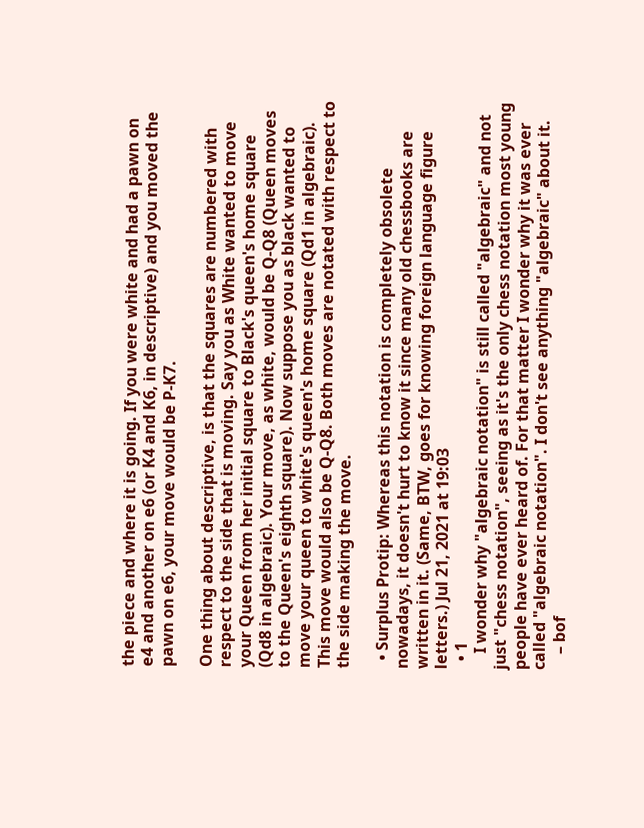the piece and where it is going. If you were white and had a pawn on e4 and another on e6 (or K4 and K6, in descriptive) and you moved the pawn on e6, your move would be P-K7.

One thing about descriptive, is that the squares are numbered with respect to the side that is moving. Say you as White wanted to move your Queen from her initial square to Black's queen's home square (Qd8 in algebraic). Your move, as white, would be Q-Q8 (Queen moves to the Queen's eighth square). Now suppose you as black wanted to move your queen to white's queen's home square (Qd1 in algebraic). This move would also be Q-Q8. Both moves are notated with respect to the side making the move.

  • Surplus Protip: Whereas this notation is completely obsolete nowadays, it doesn't hurt to know it since many old chessbooks are written in it. (Same, BTW, goes for knowing foreign language figure letters.) Jul 21, 2021 at 19:03
  • 1
    I wonder why "algebraic notation" is still called "algebraic" and not just "chess notation", seeing as it's the only chess notation most young people have ever heard of. For that matter I wonder why it was ever called "algebraic notation". I don't see anything "algebraic" about it.
    – bof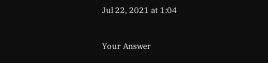Jul 22, 2021 at 1:04

Your Answer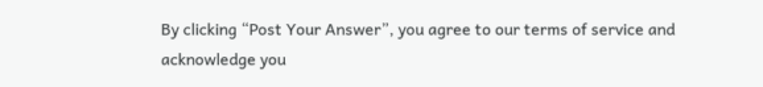By clicking “Post Your Answer”, you agree to our terms of service and acknowledge you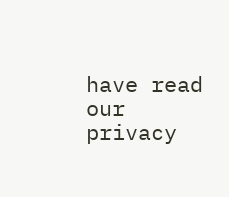have read our privacy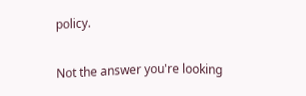policy.

Not the answer you're looking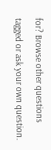for? Browse other questions tagged or ask your own question.